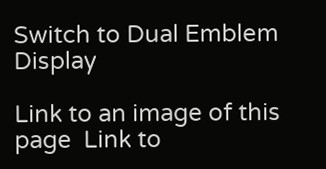Switch to Dual Emblem Display

Link to an image of this page  Link to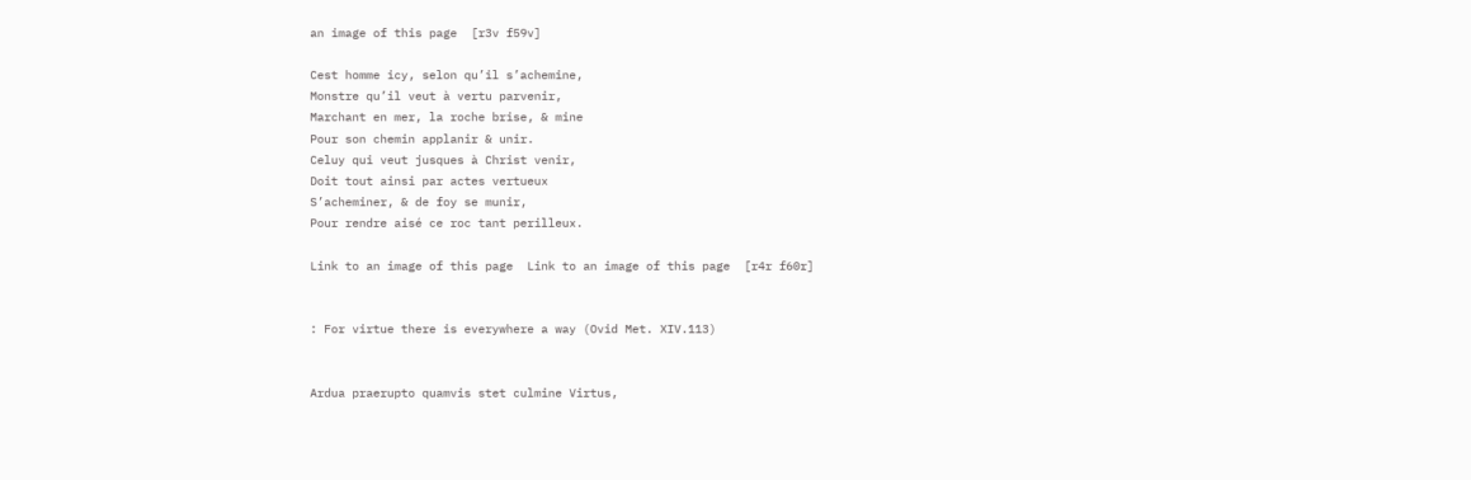an image of this page  [r3v f59v]

Cest homme icy, selon qu’il s’achemine,
Monstre qu’il veut à vertu parvenir,
Marchant en mer, la roche brise, & mine
Pour son chemin applanir & unir.
Celuy qui veut jusques à Christ venir,
Doit tout ainsi par actes vertueux
S’acheminer, & de foy se munir,
Pour rendre aisé ce roc tant perilleux.

Link to an image of this page  Link to an image of this page  [r4r f60r]


: For virtue there is everywhere a way (Ovid Met. XIV.113)


Ardua praerupto quamvis stet culmine Virtus,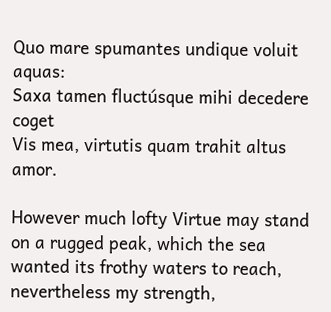Quo mare spumantes undique voluit aquas:
Saxa tamen fluctúsque mihi decedere coget
Vis mea, virtutis quam trahit altus amor.

However much lofty Virtue may stand on a rugged peak, which the sea wanted its frothy waters to reach, nevertheless my strength,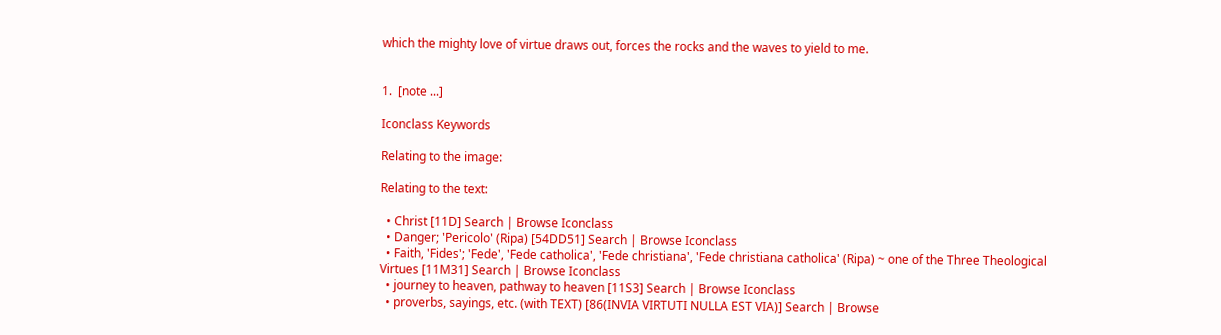which the mighty love of virtue draws out, forces the rocks and the waves to yield to me.


1.  [note ...]

Iconclass Keywords

Relating to the image:

Relating to the text:

  • Christ [11D] Search | Browse Iconclass
  • Danger; 'Pericolo' (Ripa) [54DD51] Search | Browse Iconclass
  • Faith, 'Fides'; 'Fede', 'Fede catholica', 'Fede christiana', 'Fede christiana catholica' (Ripa) ~ one of the Three Theological Virtues [11M31] Search | Browse Iconclass
  • journey to heaven, pathway to heaven [11S3] Search | Browse Iconclass
  • proverbs, sayings, etc. (with TEXT) [86(INVIA VIRTUTI NULLA EST VIA)] Search | Browse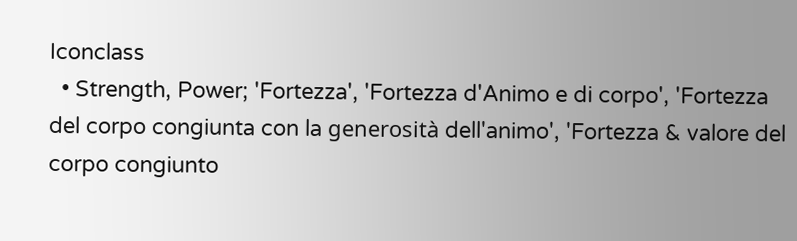Iconclass
  • Strength, Power; 'Fortezza', 'Fortezza d'Animo e di corpo', 'Fortezza del corpo congiunta con la generosità dell'animo', 'Fortezza & valore del corpo congiunto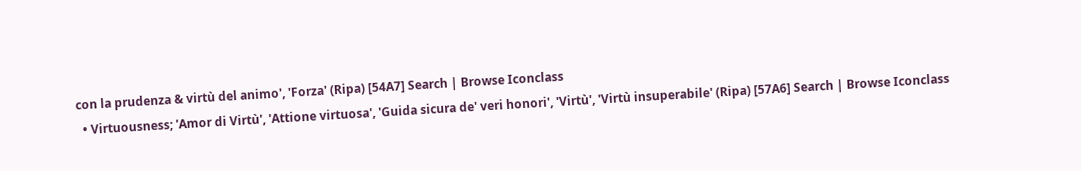con la prudenza & virtù del animo', 'Forza' (Ripa) [54A7] Search | Browse Iconclass
  • Virtuousness; 'Amor di Virtù', 'Attione virtuosa', 'Guida sicura de' veri honori', 'Virtù', 'Virtù insuperabile' (Ripa) [57A6] Search | Browse Iconclass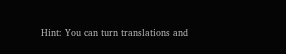Hint: You can turn translations and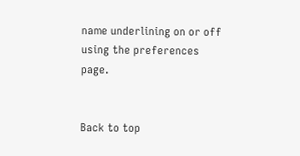name underlining on or off using the preferences page.


Back to top